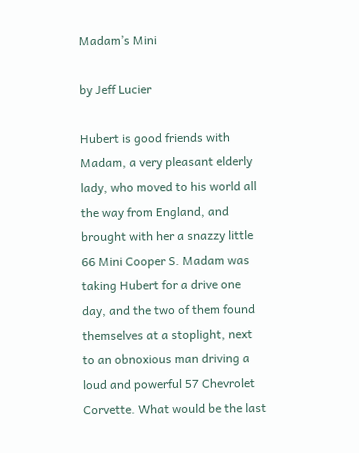Madam’s Mini

by Jeff Lucier

Hubert is good friends with Madam, a very pleasant elderly lady, who moved to his world all the way from England, and brought with her a snazzy little 66 Mini Cooper S. Madam was taking Hubert for a drive one day, and the two of them found themselves at a stoplight, next to an obnoxious man driving a loud and powerful 57 Chevrolet Corvette. What would be the last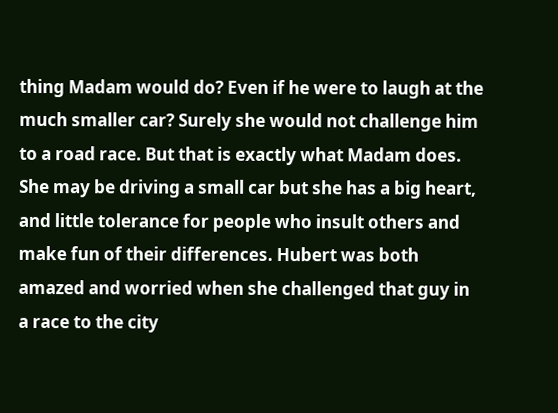thing Madam would do? Even if he were to laugh at the much smaller car? Surely she would not challenge him to a road race. But that is exactly what Madam does. She may be driving a small car but she has a big heart, and little tolerance for people who insult others and make fun of their differences. Hubert was both amazed and worried when she challenged that guy in a race to the city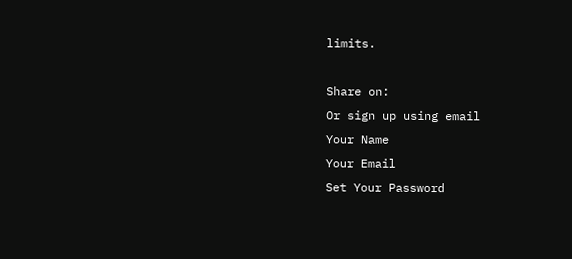limits.

Share on:
Or sign up using email
Your Name
Your Email
Set Your Password